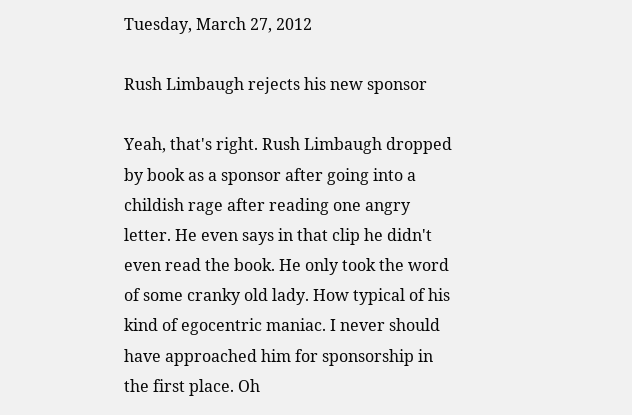Tuesday, March 27, 2012

Rush Limbaugh rejects his new sponsor

Yeah, that's right. Rush Limbaugh dropped by book as a sponsor after going into a childish rage after reading one angry letter. He even says in that clip he didn't even read the book. He only took the word of some cranky old lady. How typical of his kind of egocentric maniac. I never should have approached him for sponsorship in the first place. Oh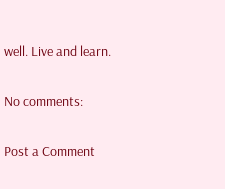well. Live and learn.

No comments:

Post a Comment